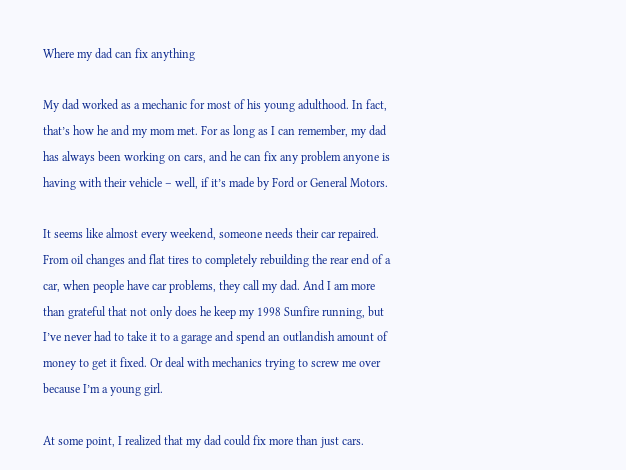Where my dad can fix anything

My dad worked as a mechanic for most of his young adulthood. In fact, that’s how he and my mom met. For as long as I can remember, my dad has always been working on cars, and he can fix any problem anyone is having with their vehicle – well, if it’s made by Ford or General Motors.

It seems like almost every weekend, someone needs their car repaired. From oil changes and flat tires to completely rebuilding the rear end of a car, when people have car problems, they call my dad. And I am more than grateful that not only does he keep my 1998 Sunfire running, but I’ve never had to take it to a garage and spend an outlandish amount of money to get it fixed. Or deal with mechanics trying to screw me over because I’m a young girl.

At some point, I realized that my dad could fix more than just cars.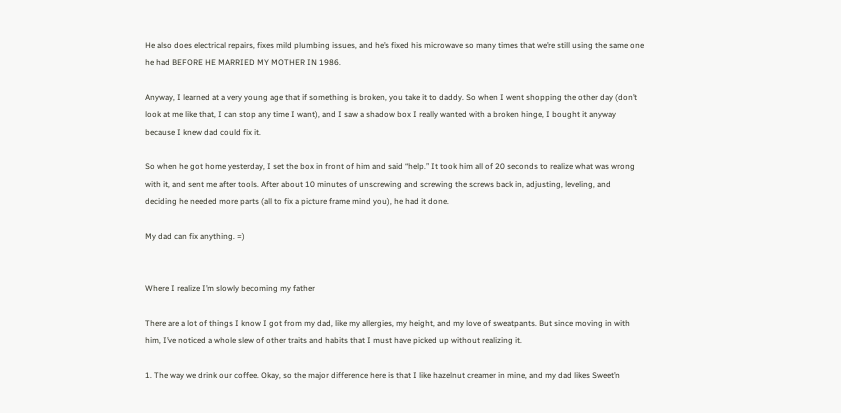He also does electrical repairs, fixes mild plumbing issues, and he’s fixed his microwave so many times that we’re still using the same one he had BEFORE HE MARRIED MY MOTHER IN 1986.

Anyway, I learned at a very young age that if something is broken, you take it to daddy. So when I went shopping the other day (don’t look at me like that, I can stop any time I want), and I saw a shadow box I really wanted with a broken hinge, I bought it anyway because I knew dad could fix it.

So when he got home yesterday, I set the box in front of him and said “help.” It took him all of 20 seconds to realize what was wrong with it, and sent me after tools. After about 10 minutes of unscrewing and screwing the screws back in, adjusting, leveling, and deciding he needed more parts (all to fix a picture frame mind you), he had it done.

My dad can fix anything. =)


Where I realize I’m slowly becoming my father

There are a lot of things I know I got from my dad, like my allergies, my height, and my love of sweatpants. But since moving in with him, I’ve noticed a whole slew of other traits and habits that I must have picked up without realizing it.

1. The way we drink our coffee. Okay, so the major difference here is that I like hazelnut creamer in mine, and my dad likes Sweet’n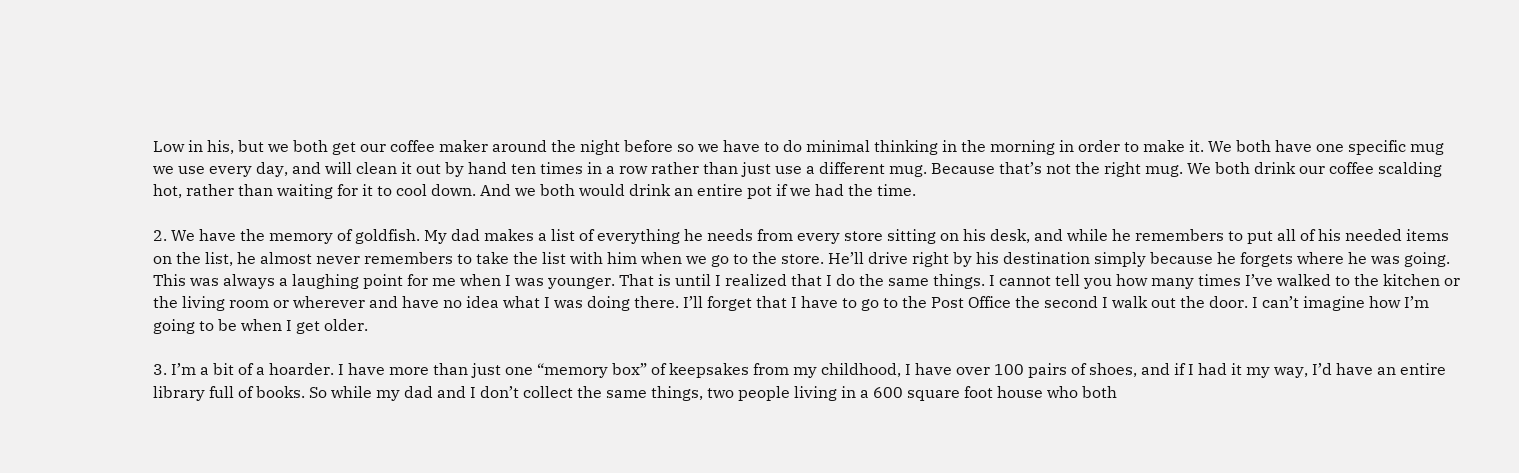Low in his, but we both get our coffee maker around the night before so we have to do minimal thinking in the morning in order to make it. We both have one specific mug we use every day, and will clean it out by hand ten times in a row rather than just use a different mug. Because that’s not the right mug. We both drink our coffee scalding hot, rather than waiting for it to cool down. And we both would drink an entire pot if we had the time.

2. We have the memory of goldfish. My dad makes a list of everything he needs from every store sitting on his desk, and while he remembers to put all of his needed items on the list, he almost never remembers to take the list with him when we go to the store. He’ll drive right by his destination simply because he forgets where he was going. This was always a laughing point for me when I was younger. That is until I realized that I do the same things. I cannot tell you how many times I’ve walked to the kitchen or the living room or wherever and have no idea what I was doing there. I’ll forget that I have to go to the Post Office the second I walk out the door. I can’t imagine how I’m going to be when I get older.

3. I’m a bit of a hoarder. I have more than just one “memory box” of keepsakes from my childhood, I have over 100 pairs of shoes, and if I had it my way, I’d have an entire library full of books. So while my dad and I don’t collect the same things, two people living in a 600 square foot house who both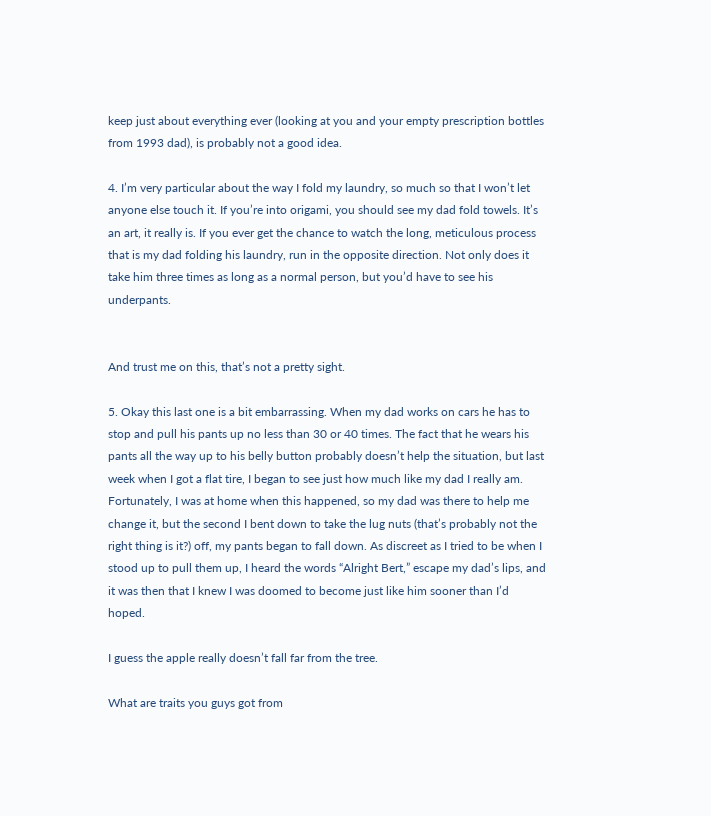keep just about everything ever (looking at you and your empty prescription bottles from 1993 dad), is probably not a good idea.

4. I’m very particular about the way I fold my laundry, so much so that I won’t let anyone else touch it. If you’re into origami, you should see my dad fold towels. It’s an art, it really is. If you ever get the chance to watch the long, meticulous process that is my dad folding his laundry, run in the opposite direction. Not only does it take him three times as long as a normal person, but you’d have to see his underpants.


And trust me on this, that’s not a pretty sight.

5. Okay this last one is a bit embarrassing. When my dad works on cars he has to stop and pull his pants up no less than 30 or 40 times. The fact that he wears his pants all the way up to his belly button probably doesn’t help the situation, but last week when I got a flat tire, I began to see just how much like my dad I really am. Fortunately, I was at home when this happened, so my dad was there to help me change it, but the second I bent down to take the lug nuts (that’s probably not the right thing is it?) off, my pants began to fall down. As discreet as I tried to be when I stood up to pull them up, I heard the words “Alright Bert,” escape my dad’s lips, and it was then that I knew I was doomed to become just like him sooner than I’d hoped.

I guess the apple really doesn’t fall far from the tree.

What are traits you guys got from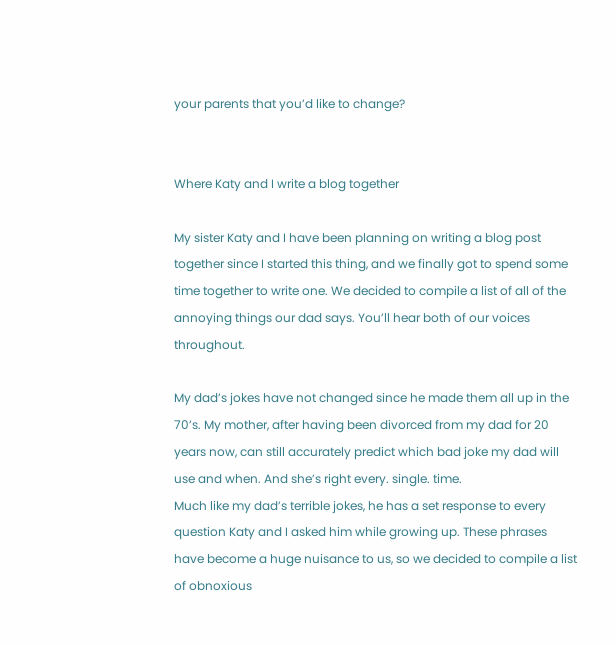your parents that you’d like to change?


Where Katy and I write a blog together

My sister Katy and I have been planning on writing a blog post together since I started this thing, and we finally got to spend some time together to write one. We decided to compile a list of all of the annoying things our dad says. You’ll hear both of our voices throughout.

My dad’s jokes have not changed since he made them all up in the 70’s. My mother, after having been divorced from my dad for 20 years now, can still accurately predict which bad joke my dad will use and when. And she’s right every. single. time.
Much like my dad’s terrible jokes, he has a set response to every question Katy and I asked him while growing up. These phrases have become a huge nuisance to us, so we decided to compile a list of obnoxious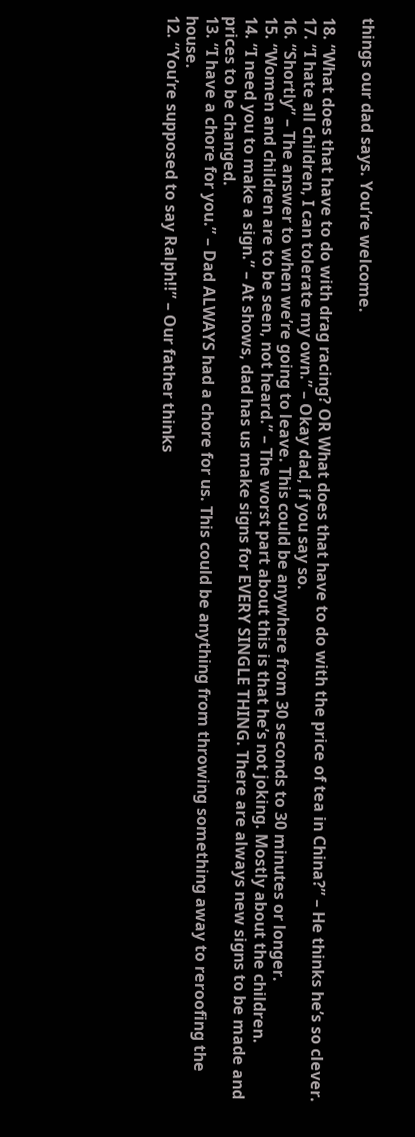things our dad says. You’re welcome.

18. “What does that have to do with drag racing? OR What does that have to do with the price of tea in China?” – He thinks he’s so clever.
17. “I hate all children, I can tolerate my own.” – Okay dad, if you say so.
16. “Shortly” – The answer to when we’re going to leave. This could be anywhere from 30 seconds to 30 minutes or longer.
15. “Women and children are to be seen, not heard.” – The worst part about this is that he’s not joking. Mostly about the children.
14. “I need you to make a sign.” – At shows, dad has us make signs for EVERY SINGLE THING. There are always new signs to be made and prices to be changed.
13. “I have a chore for you.” – Dad ALWAYS had a chore for us. This could be anything from throwing something away to reroofing the house.
12. “You’re supposed to say Ralph!!” – Our father thinks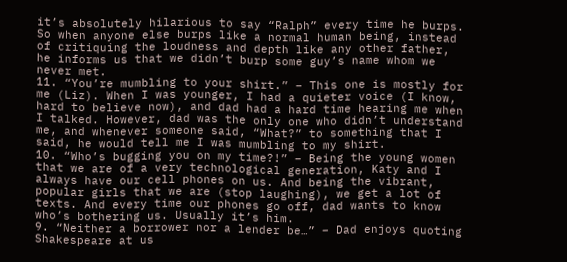it’s absolutely hilarious to say “Ralph” every time he burps. So when anyone else burps like a normal human being, instead of critiquing the loudness and depth like any other father, he informs us that we didn’t burp some guy’s name whom we never met.
11. “You’re mumbling to your shirt.” – This one is mostly for me (Liz). When I was younger, I had a quieter voice (I know, hard to believe now), and dad had a hard time hearing me when I talked. However, dad was the only one who didn’t understand me, and whenever someone said, “What?” to something that I said, he would tell me I was mumbling to my shirt.
10. “Who’s bugging you on my time?!” – Being the young women that we are of a very technological generation, Katy and I always have our cell phones on us. And being the vibrant, popular girls that we are (stop laughing), we get a lot of texts. And every time our phones go off, dad wants to know who’s bothering us. Usually it’s him.
9. “Neither a borrower nor a lender be…” – Dad enjoys quoting Shakespeare at us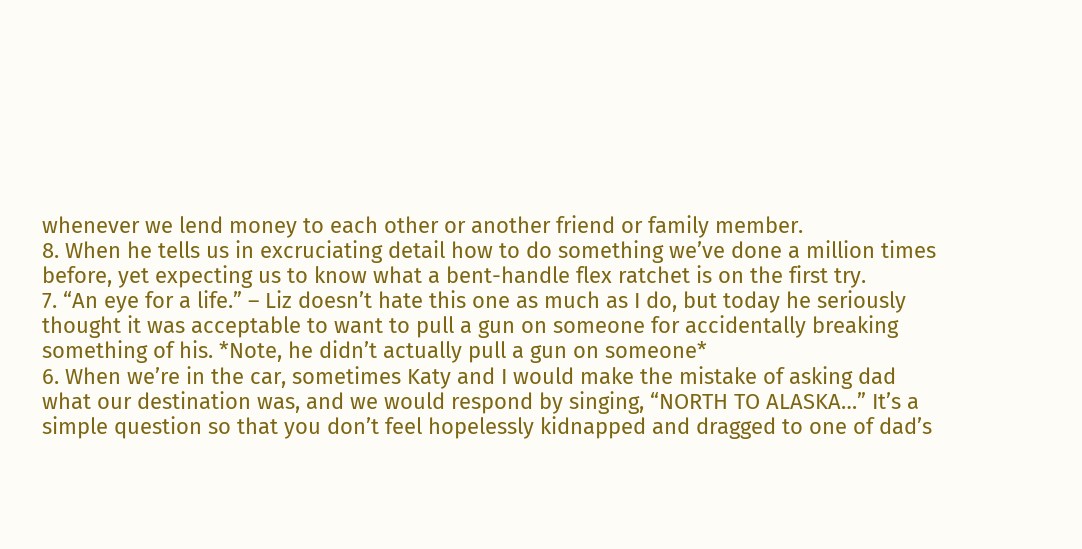whenever we lend money to each other or another friend or family member.
8. When he tells us in excruciating detail how to do something we’ve done a million times before, yet expecting us to know what a bent-handle flex ratchet is on the first try.
7. “An eye for a life.” – Liz doesn’t hate this one as much as I do, but today he seriously thought it was acceptable to want to pull a gun on someone for accidentally breaking something of his. *Note, he didn’t actually pull a gun on someone*
6. When we’re in the car, sometimes Katy and I would make the mistake of asking dad what our destination was, and we would respond by singing, “NORTH TO ALASKA…” It’s a simple question so that you don’t feel hopelessly kidnapped and dragged to one of dad’s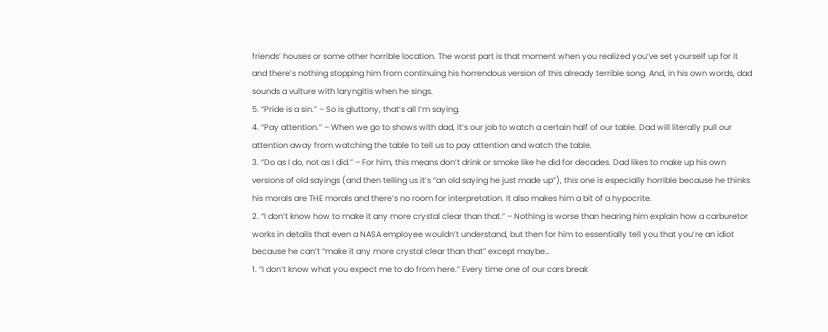friends’ houses or some other horrible location. The worst part is that moment when you realized you’ve set yourself up for it and there’s nothing stopping him from continuing his horrendous version of this already terrible song. And, in his own words, dad sounds a vulture with laryngitis when he sings.
5. “Pride is a sin.” – So is gluttony, that’s all I’m saying.
4. “Pay attention.” – When we go to shows with dad, it’s our job to watch a certain half of our table. Dad will literally pull our attention away from watching the table to tell us to pay attention and watch the table.
3. “Do as I do, not as I did.” – For him, this means don’t drink or smoke like he did for decades. Dad likes to make up his own versions of old sayings (and then telling us it’s “an old saying he just made up”), this one is especially horrible because he thinks his morals are THE morals and there’s no room for interpretation. It also makes him a bit of a hypocrite.
2. “I don’t know how to make it any more crystal clear than that.” – Nothing is worse than hearing him explain how a carburetor works in details that even a NASA employee wouldn’t understand, but then for him to essentially tell you that you’re an idiot because he can’t “make it any more crystal clear than that” except maybe…
1. “I don’t know what you expect me to do from here.” Every time one of our cars break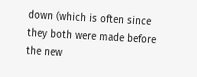down (which is often since they both were made before the new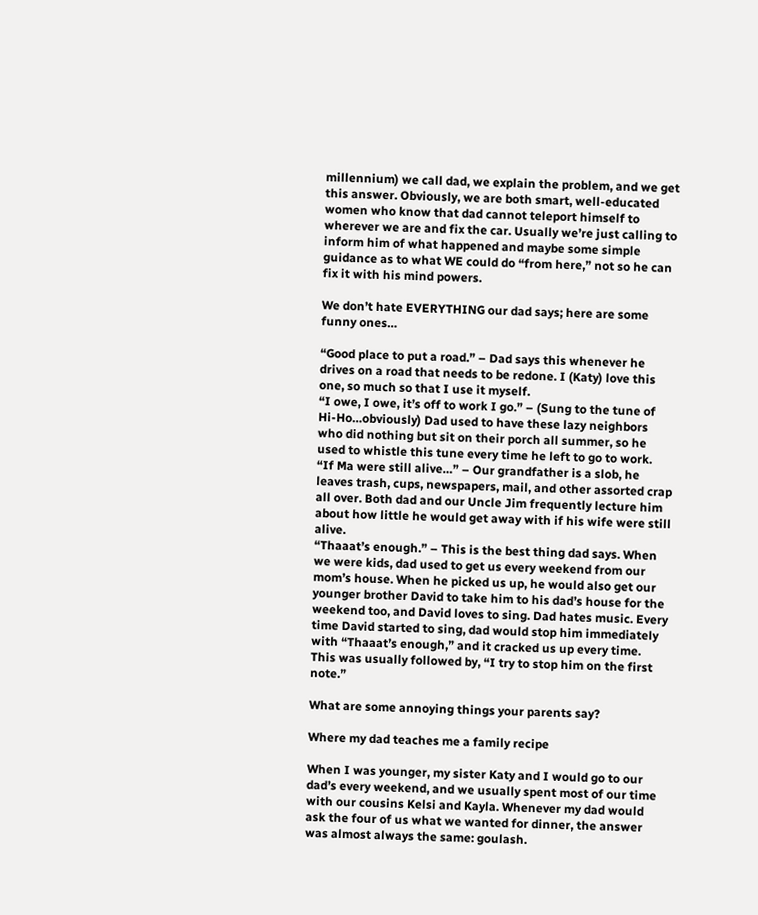millennium) we call dad, we explain the problem, and we get this answer. Obviously, we are both smart, well-educated women who know that dad cannot teleport himself to wherever we are and fix the car. Usually we’re just calling to inform him of what happened and maybe some simple guidance as to what WE could do “from here,” not so he can fix it with his mind powers.

We don’t hate EVERYTHING our dad says; here are some funny ones…

“Good place to put a road.” – Dad says this whenever he drives on a road that needs to be redone. I (Katy) love this one, so much so that I use it myself.
“I owe, I owe, it’s off to work I go.” – (Sung to the tune of Hi-Ho…obviously) Dad used to have these lazy neighbors who did nothing but sit on their porch all summer, so he used to whistle this tune every time he left to go to work.
“If Ma were still alive…” – Our grandfather is a slob, he leaves trash, cups, newspapers, mail, and other assorted crap all over. Both dad and our Uncle Jim frequently lecture him about how little he would get away with if his wife were still alive.
“Thaaat’s enough.” – This is the best thing dad says. When we were kids, dad used to get us every weekend from our mom’s house. When he picked us up, he would also get our younger brother David to take him to his dad’s house for the weekend too, and David loves to sing. Dad hates music. Every time David started to sing, dad would stop him immediately with “Thaaat’s enough,” and it cracked us up every time. This was usually followed by, “I try to stop him on the first note.”

What are some annoying things your parents say?

Where my dad teaches me a family recipe

When I was younger, my sister Katy and I would go to our dad’s every weekend, and we usually spent most of our time with our cousins Kelsi and Kayla. Whenever my dad would ask the four of us what we wanted for dinner, the answer was almost always the same: goulash.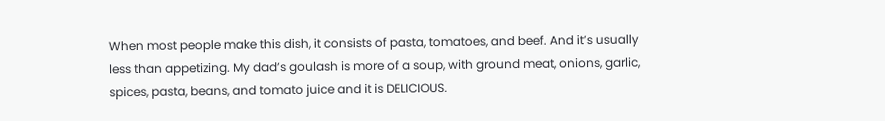When most people make this dish, it consists of pasta, tomatoes, and beef. And it’s usually less than appetizing. My dad’s goulash is more of a soup, with ground meat, onions, garlic, spices, pasta, beans, and tomato juice and it is DELICIOUS.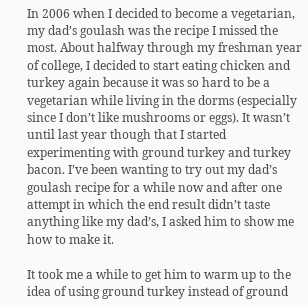In 2006 when I decided to become a vegetarian, my dad’s goulash was the recipe I missed the most. About halfway through my freshman year of college, I decided to start eating chicken and turkey again because it was so hard to be a vegetarian while living in the dorms (especially since I don’t like mushrooms or eggs). It wasn’t until last year though that I started experimenting with ground turkey and turkey bacon. I’ve been wanting to try out my dad’s goulash recipe for a while now and after one attempt in which the end result didn’t taste anything like my dad’s, I asked him to show me how to make it.

It took me a while to get him to warm up to the idea of using ground turkey instead of ground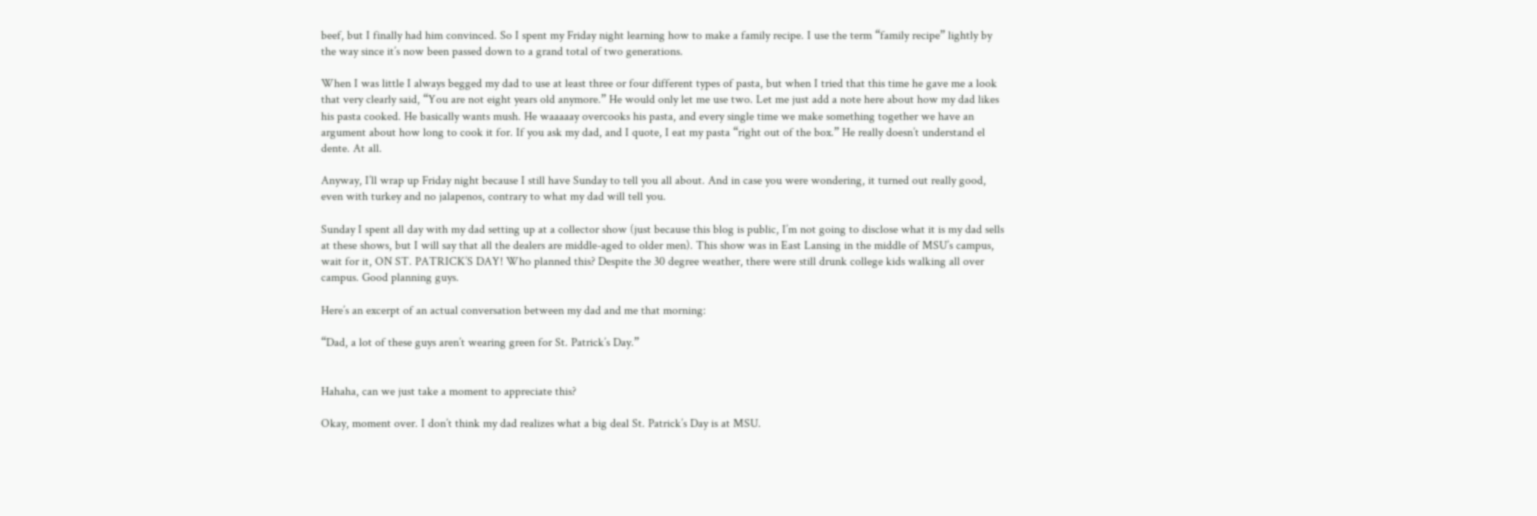beef, but I finally had him convinced. So I spent my Friday night learning how to make a family recipe. I use the term “family recipe” lightly by the way since it’s now been passed down to a grand total of two generations.

When I was little I always begged my dad to use at least three or four different types of pasta, but when I tried that this time he gave me a look that very clearly said, “You are not eight years old anymore.” He would only let me use two. Let me just add a note here about how my dad likes his pasta cooked. He basically wants mush. He waaaaay overcooks his pasta, and every single time we make something together we have an argument about how long to cook it for. If you ask my dad, and I quote, I eat my pasta “right out of the box.” He really doesn’t understand el dente. At all.

Anyway, I’ll wrap up Friday night because I still have Sunday to tell you all about. And in case you were wondering, it turned out really good, even with turkey and no jalapenos, contrary to what my dad will tell you.

Sunday I spent all day with my dad setting up at a collector show (just because this blog is public, I’m not going to disclose what it is my dad sells at these shows, but I will say that all the dealers are middle-aged to older men). This show was in East Lansing in the middle of MSU’s campus, wait for it, ON ST. PATRICK’S DAY! Who planned this? Despite the 30 degree weather, there were still drunk college kids walking all over campus. Good planning guys.

Here’s an excerpt of an actual conversation between my dad and me that morning:

“Dad, a lot of these guys aren’t wearing green for St. Patrick’s Day.”


Hahaha, can we just take a moment to appreciate this?

Okay, moment over. I don’t think my dad realizes what a big deal St. Patrick’s Day is at MSU.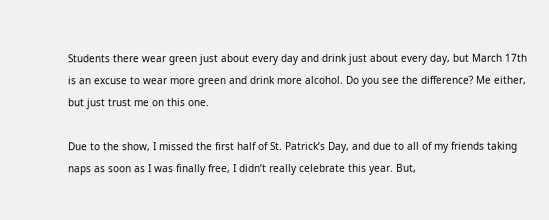Students there wear green just about every day and drink just about every day, but March 17th is an excuse to wear more green and drink more alcohol. Do you see the difference? Me either, but just trust me on this one.

Due to the show, I missed the first half of St. Patrick’s Day, and due to all of my friends taking naps as soon as I was finally free, I didn’t really celebrate this year. But,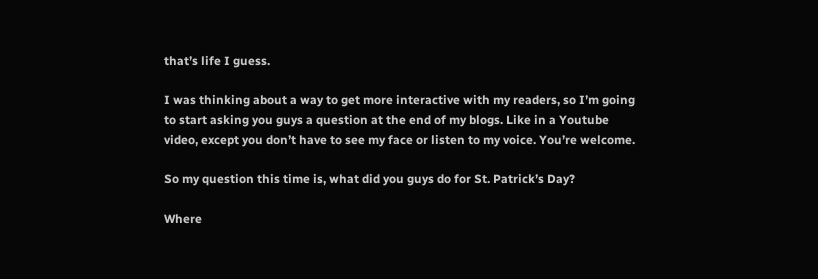that’s life I guess.

I was thinking about a way to get more interactive with my readers, so I’m going to start asking you guys a question at the end of my blogs. Like in a Youtube video, except you don’t have to see my face or listen to my voice. You’re welcome.

So my question this time is, what did you guys do for St. Patrick’s Day?

Where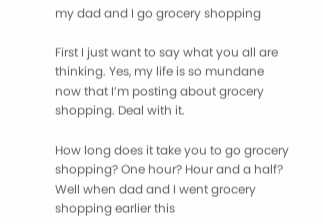my dad and I go grocery shopping

First I just want to say what you all are thinking. Yes, my life is so mundane now that I’m posting about grocery shopping. Deal with it.

How long does it take you to go grocery shopping? One hour? Hour and a half? Well when dad and I went grocery shopping earlier this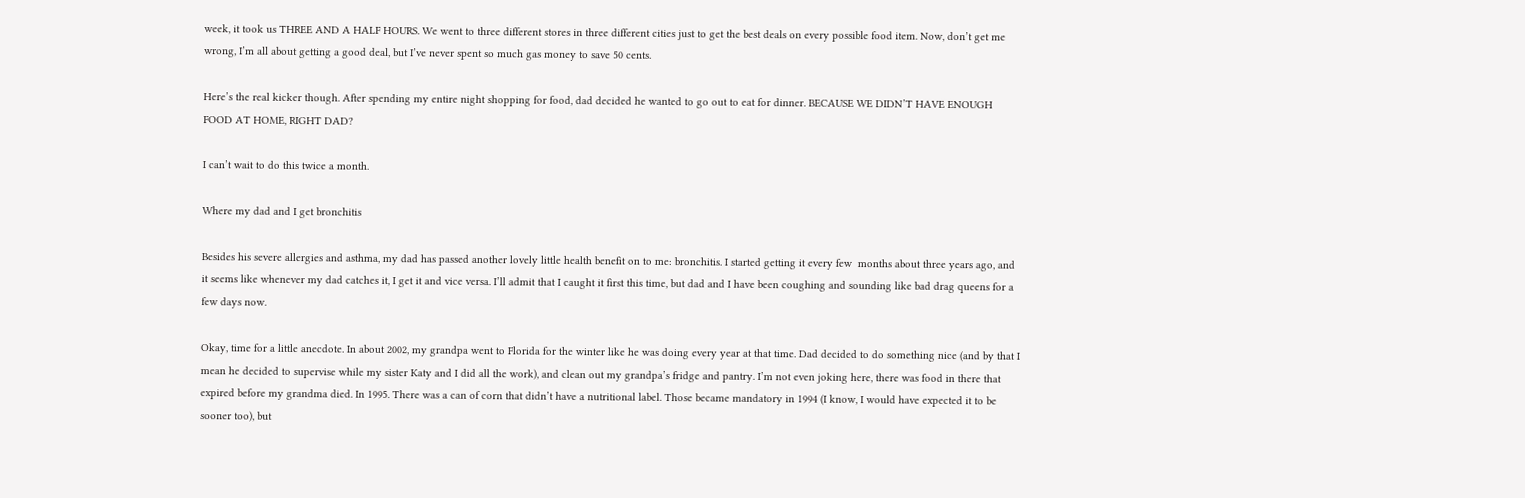week, it took us THREE AND A HALF HOURS. We went to three different stores in three different cities just to get the best deals on every possible food item. Now, don’t get me wrong, I’m all about getting a good deal, but I’ve never spent so much gas money to save 50 cents.

Here’s the real kicker though. After spending my entire night shopping for food, dad decided he wanted to go out to eat for dinner. BECAUSE WE DIDN’T HAVE ENOUGH FOOD AT HOME, RIGHT DAD?

I can’t wait to do this twice a month.

Where my dad and I get bronchitis

Besides his severe allergies and asthma, my dad has passed another lovely little health benefit on to me: bronchitis. I started getting it every few  months about three years ago, and it seems like whenever my dad catches it, I get it and vice versa. I’ll admit that I caught it first this time, but dad and I have been coughing and sounding like bad drag queens for a few days now.

Okay, time for a little anecdote. In about 2002, my grandpa went to Florida for the winter like he was doing every year at that time. Dad decided to do something nice (and by that I mean he decided to supervise while my sister Katy and I did all the work), and clean out my grandpa’s fridge and pantry. I’m not even joking here, there was food in there that expired before my grandma died. In 1995. There was a can of corn that didn’t have a nutritional label. Those became mandatory in 1994 (I know, I would have expected it to be sooner too), but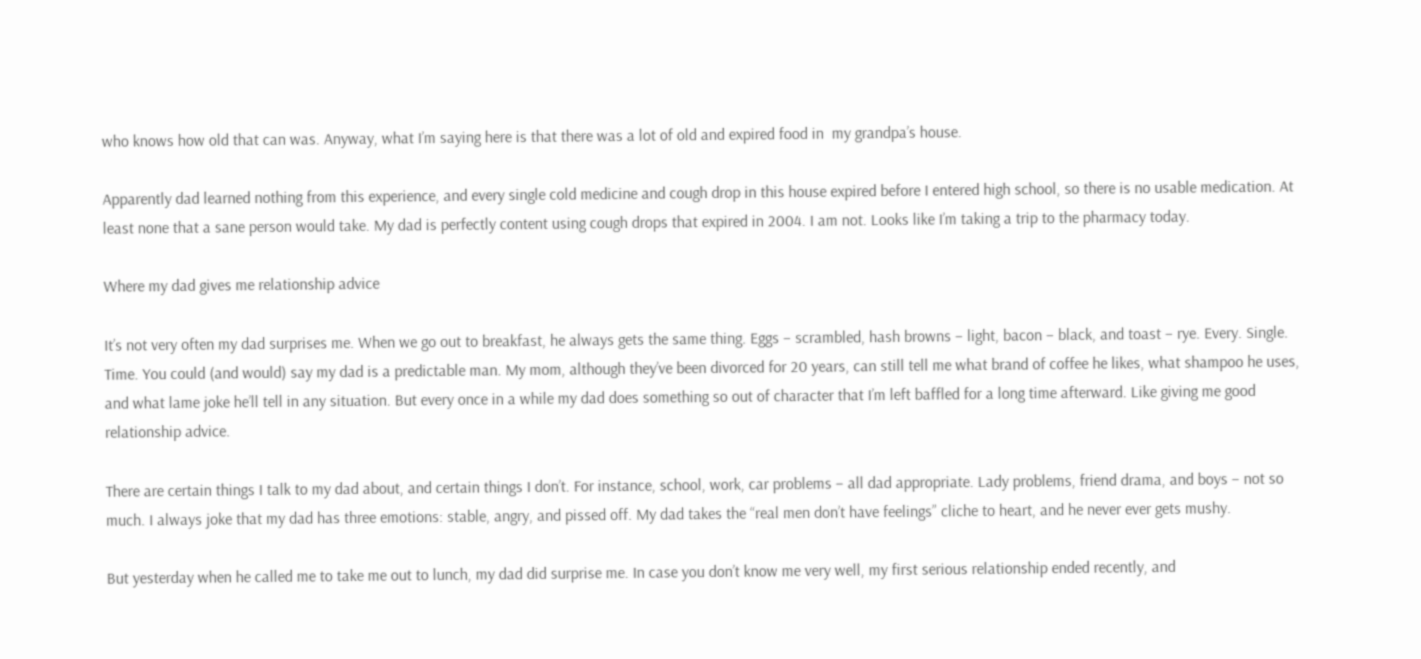who knows how old that can was. Anyway, what I’m saying here is that there was a lot of old and expired food in  my grandpa’s house.

Apparently dad learned nothing from this experience, and every single cold medicine and cough drop in this house expired before I entered high school, so there is no usable medication. At least none that a sane person would take. My dad is perfectly content using cough drops that expired in 2004. I am not. Looks like I’m taking a trip to the pharmacy today.

Where my dad gives me relationship advice

It’s not very often my dad surprises me. When we go out to breakfast, he always gets the same thing. Eggs – scrambled, hash browns – light, bacon – black, and toast – rye. Every. Single. Time. You could (and would) say my dad is a predictable man. My mom, although they’ve been divorced for 20 years, can still tell me what brand of coffee he likes, what shampoo he uses, and what lame joke he’ll tell in any situation. But every once in a while my dad does something so out of character that I’m left baffled for a long time afterward. Like giving me good relationship advice.

There are certain things I talk to my dad about, and certain things I don’t. For instance, school, work, car problems – all dad appropriate. Lady problems, friend drama, and boys – not so much. I always joke that my dad has three emotions: stable, angry, and pissed off. My dad takes the “real men don’t have feelings” cliche to heart, and he never ever gets mushy.

But yesterday when he called me to take me out to lunch, my dad did surprise me. In case you don’t know me very well, my first serious relationship ended recently, and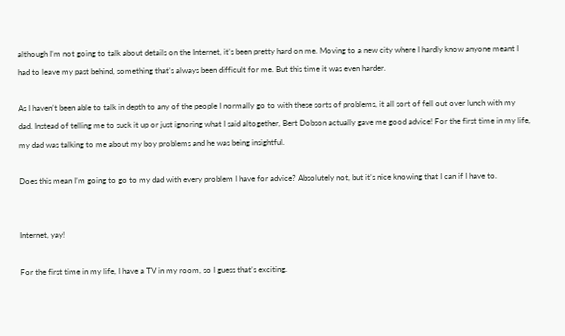although I’m not going to talk about details on the Internet, it’s been pretty hard on me. Moving to a new city where I hardly know anyone meant I had to leave my past behind, something that’s always been difficult for me. But this time it was even harder.

As I haven’t been able to talk in depth to any of the people I normally go to with these sorts of problems, it all sort of fell out over lunch with my dad. Instead of telling me to suck it up or just ignoring what I said altogether, Bert Dobson actually gave me good advice! For the first time in my life, my dad was talking to me about my boy problems and he was being insightful.

Does this mean I’m going to go to my dad with every problem I have for advice? Absolutely not, but it’s nice knowing that I can if I have to.


Internet, yay!

For the first time in my life, I have a TV in my room, so I guess that’s exciting.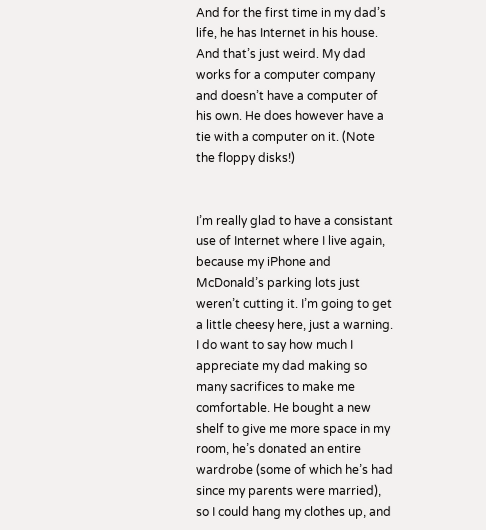And for the first time in my dad’s life, he has Internet in his house. And that’s just weird. My dad works for a computer company and doesn’t have a computer of his own. He does however have a tie with a computer on it. (Note the floppy disks!)


I’m really glad to have a consistant use of Internet where I live again, because my iPhone and McDonald’s parking lots just weren’t cutting it. I’m going to get a little cheesy here, just a warning. I do want to say how much I appreciate my dad making so many sacrifices to make me comfortable. He bought a new shelf to give me more space in my room, he’s donated an entire wardrobe (some of which he’s had since my parents were married), so I could hang my clothes up, and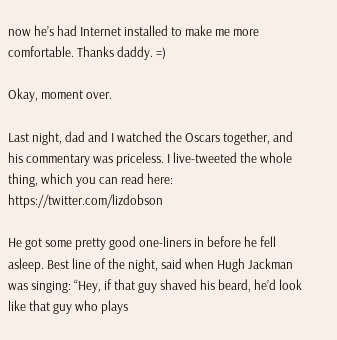now he’s had Internet installed to make me more comfortable. Thanks daddy. =)

Okay, moment over.

Last night, dad and I watched the Oscars together, and his commentary was priceless. I live-tweeted the whole thing, which you can read here: https://twitter.com/lizdobson

He got some pretty good one-liners in before he fell asleep. Best line of the night, said when Hugh Jackman was singing: “Hey, if that guy shaved his beard, he’d look like that guy who plays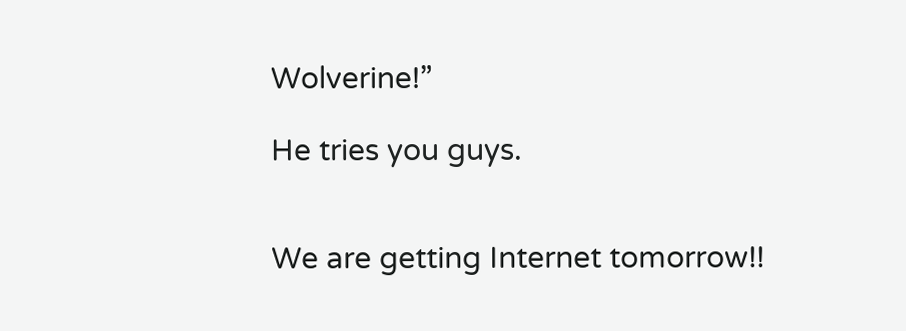Wolverine!”

He tries you guys.


We are getting Internet tomorrow!!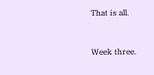That is all.


Week three.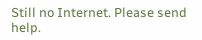Still no Internet. Please send help.